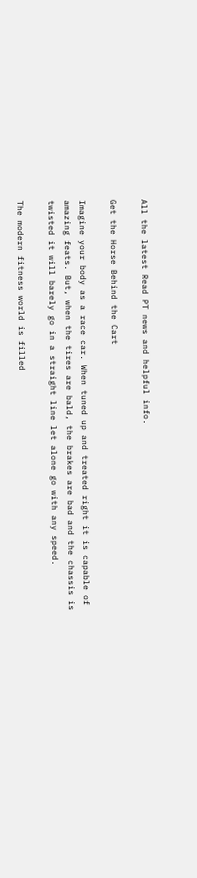All the latest Read PT news and helpful info.

Get the Horse Behind the Cart

Imagine your body as a race car. When tuned up and treated right it is capable of amazing feats. But, when the tires are bald, the brakes are bad and the chassis is twisted it will barely go in a straight line let alone go with any speed.

The modern fitness world is filled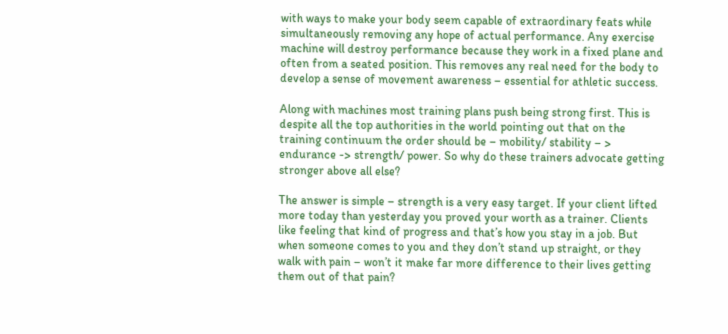with ways to make your body seem capable of extraordinary feats while simultaneously removing any hope of actual performance. Any exercise machine will destroy performance because they work in a fixed plane and often from a seated position. This removes any real need for the body to develop a sense of movement awareness – essential for athletic success.

Along with machines most training plans push being strong first. This is despite all the top authorities in the world pointing out that on the training continuum the order should be – mobility/ stability – > endurance -> strength/ power. So why do these trainers advocate getting stronger above all else?

The answer is simple – strength is a very easy target. If your client lifted more today than yesterday you proved your worth as a trainer. Clients like feeling that kind of progress and that’s how you stay in a job. But when someone comes to you and they don’t stand up straight, or they walk with pain – won’t it make far more difference to their lives getting them out of that pain?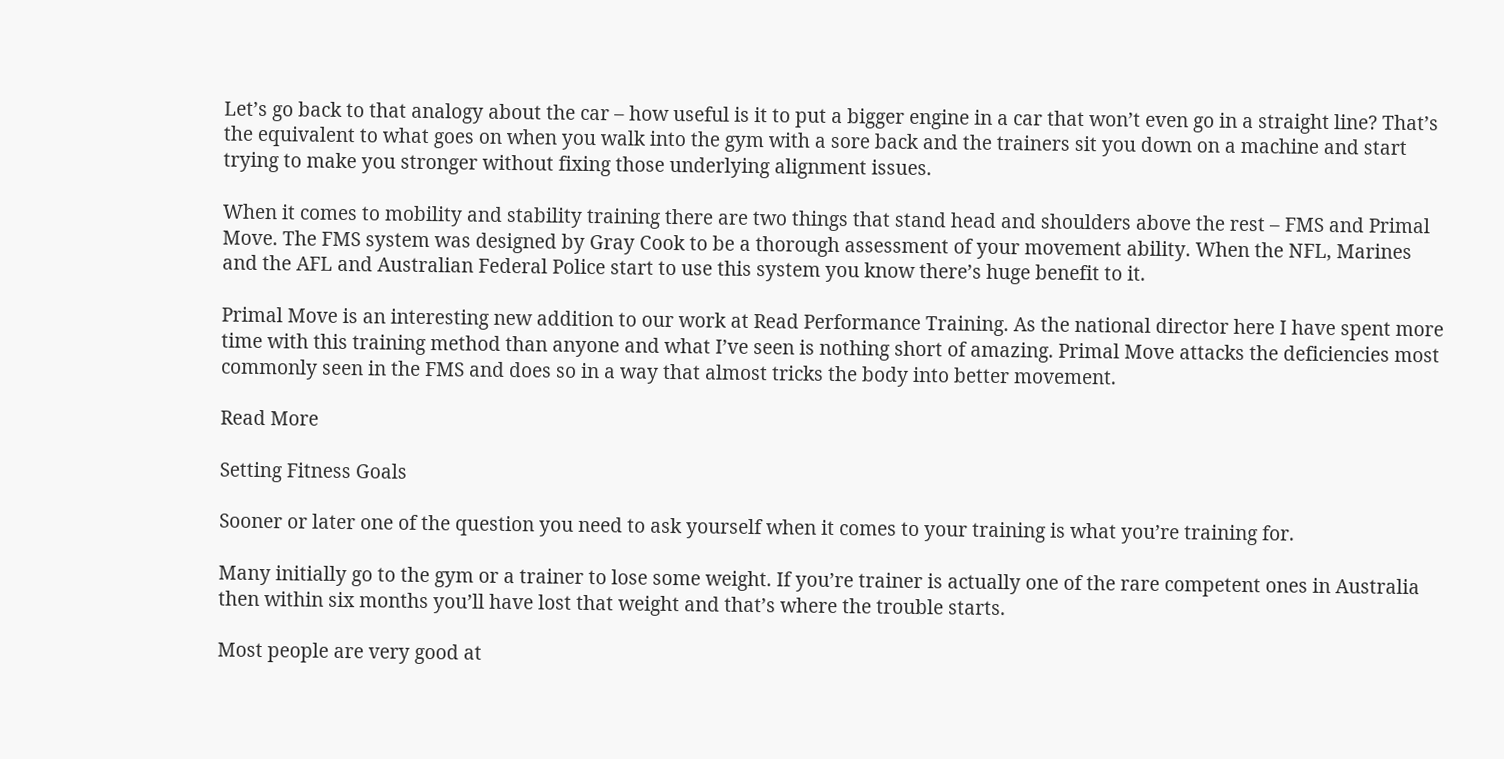Let’s go back to that analogy about the car – how useful is it to put a bigger engine in a car that won’t even go in a straight line? That’s the equivalent to what goes on when you walk into the gym with a sore back and the trainers sit you down on a machine and start trying to make you stronger without fixing those underlying alignment issues.

When it comes to mobility and stability training there are two things that stand head and shoulders above the rest – FMS and Primal Move. The FMS system was designed by Gray Cook to be a thorough assessment of your movement ability. When the NFL, Marines and the AFL and Australian Federal Police start to use this system you know there’s huge benefit to it.

Primal Move is an interesting new addition to our work at Read Performance Training. As the national director here I have spent more time with this training method than anyone and what I’ve seen is nothing short of amazing. Primal Move attacks the deficiencies most commonly seen in the FMS and does so in a way that almost tricks the body into better movement.

Read More

Setting Fitness Goals

Sooner or later one of the question you need to ask yourself when it comes to your training is what you’re training for.

Many initially go to the gym or a trainer to lose some weight. If you’re trainer is actually one of the rare competent ones in Australia then within six months you’ll have lost that weight and that’s where the trouble starts.

Most people are very good at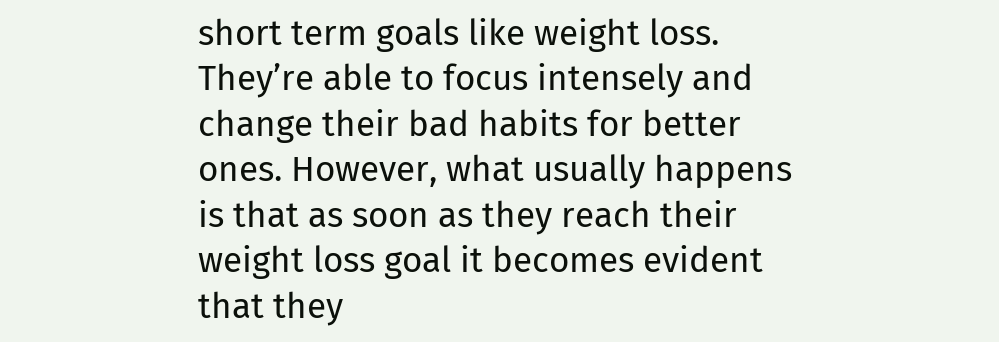short term goals like weight loss. They’re able to focus intensely and change their bad habits for better ones. However, what usually happens is that as soon as they reach their weight loss goal it becomes evident that they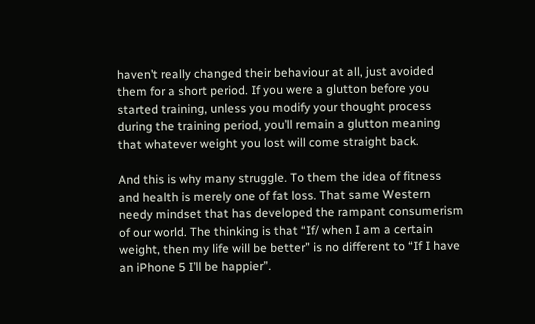haven’t really changed their behaviour at all, just avoided them for a short period. If you were a glutton before you started training, unless you modify your thought process during the training period, you’ll remain a glutton meaning that whatever weight you lost will come straight back.

And this is why many struggle. To them the idea of fitness and health is merely one of fat loss. That same Western needy mindset that has developed the rampant consumerism of our world. The thinking is that “If/ when I am a certain weight, then my life will be better” is no different to “If I have an iPhone 5 I’ll be happier”.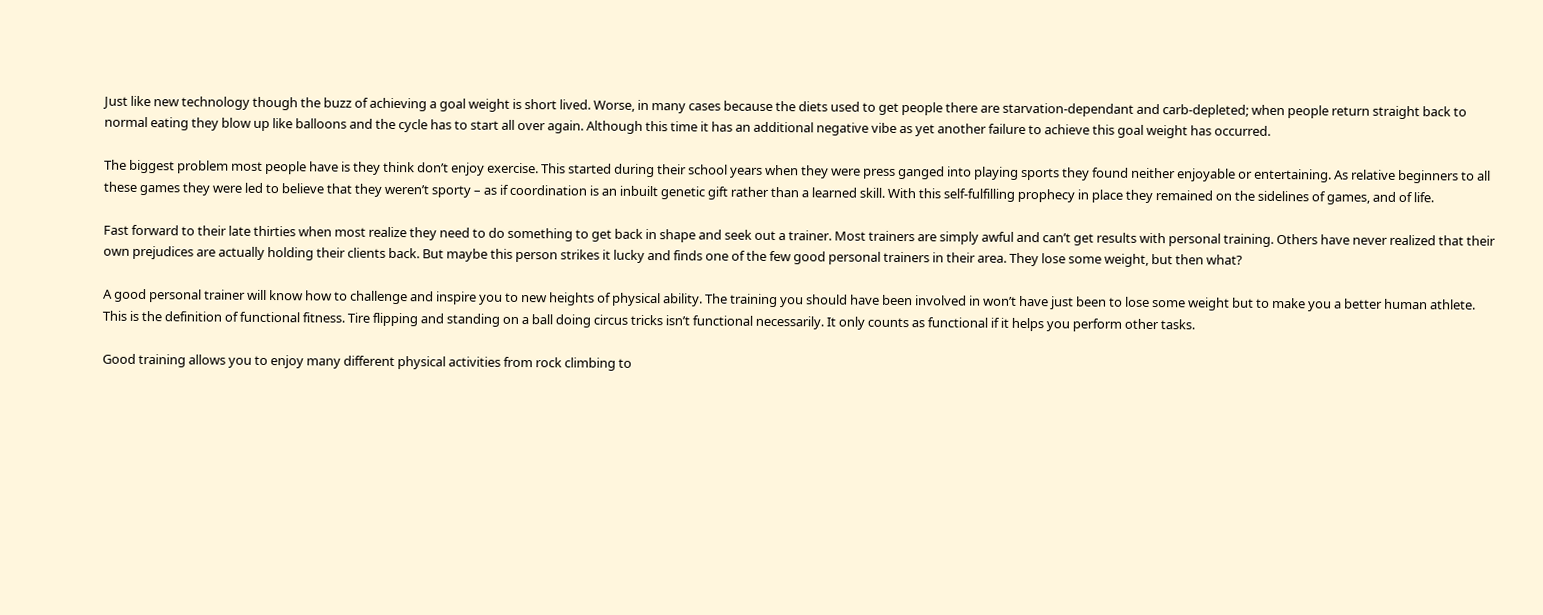Just like new technology though the buzz of achieving a goal weight is short lived. Worse, in many cases because the diets used to get people there are starvation-dependant and carb-depleted; when people return straight back to normal eating they blow up like balloons and the cycle has to start all over again. Although this time it has an additional negative vibe as yet another failure to achieve this goal weight has occurred.

The biggest problem most people have is they think don’t enjoy exercise. This started during their school years when they were press ganged into playing sports they found neither enjoyable or entertaining. As relative beginners to all these games they were led to believe that they weren’t sporty – as if coordination is an inbuilt genetic gift rather than a learned skill. With this self-fulfilling prophecy in place they remained on the sidelines of games, and of life.

Fast forward to their late thirties when most realize they need to do something to get back in shape and seek out a trainer. Most trainers are simply awful and can’t get results with personal training. Others have never realized that their own prejudices are actually holding their clients back. But maybe this person strikes it lucky and finds one of the few good personal trainers in their area. They lose some weight, but then what?

A good personal trainer will know how to challenge and inspire you to new heights of physical ability. The training you should have been involved in won’t have just been to lose some weight but to make you a better human athlete. This is the definition of functional fitness. Tire flipping and standing on a ball doing circus tricks isn’t functional necessarily. It only counts as functional if it helps you perform other tasks.

Good training allows you to enjoy many different physical activities from rock climbing to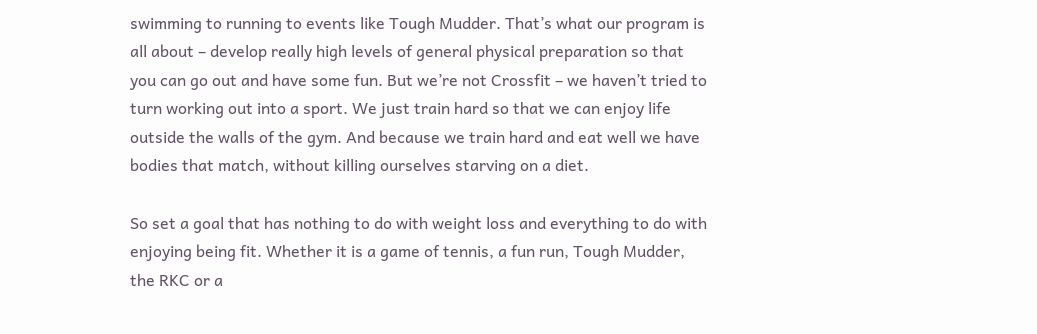swimming to running to events like Tough Mudder. That’s what our program is all about – develop really high levels of general physical preparation so that you can go out and have some fun. But we’re not Crossfit – we haven’t tried to turn working out into a sport. We just train hard so that we can enjoy life outside the walls of the gym. And because we train hard and eat well we have bodies that match, without killing ourselves starving on a diet.

So set a goal that has nothing to do with weight loss and everything to do with enjoying being fit. Whether it is a game of tennis, a fun run, Tough Mudder, the RKC or a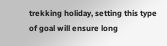trekking holiday, setting this type of goal will ensure long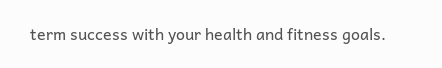term success with your health and fitness goals.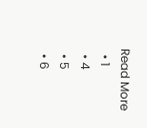Read More
  • 1
  • 4
  • 5
  • 6